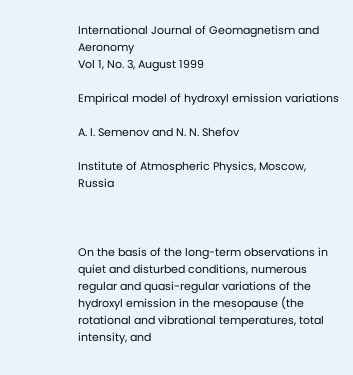International Journal of Geomagnetism and Aeronomy
Vol 1, No. 3, August 1999

Empirical model of hydroxyl emission variations

A. I. Semenov and N. N. Shefov

Institute of Atmospheric Physics, Moscow, Russia



On the basis of the long-term observations in quiet and disturbed conditions, numerous regular and quasi-regular variations of the hydroxyl emission in the mesopause (the rotational and vibrational temperatures, total intensity, and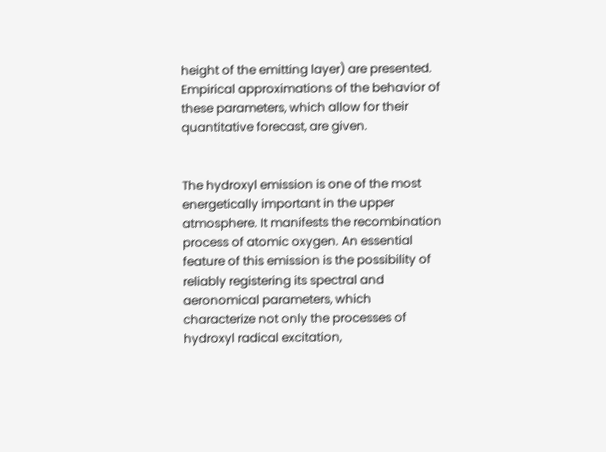height of the emitting layer) are presented. Empirical approximations of the behavior of these parameters, which allow for their quantitative forecast, are given.


The hydroxyl emission is one of the most energetically important in the upper atmosphere. It manifests the recombination process of atomic oxygen. An essential feature of this emission is the possibility of reliably registering its spectral and aeronomical parameters, which characterize not only the processes of hydroxyl radical excitation,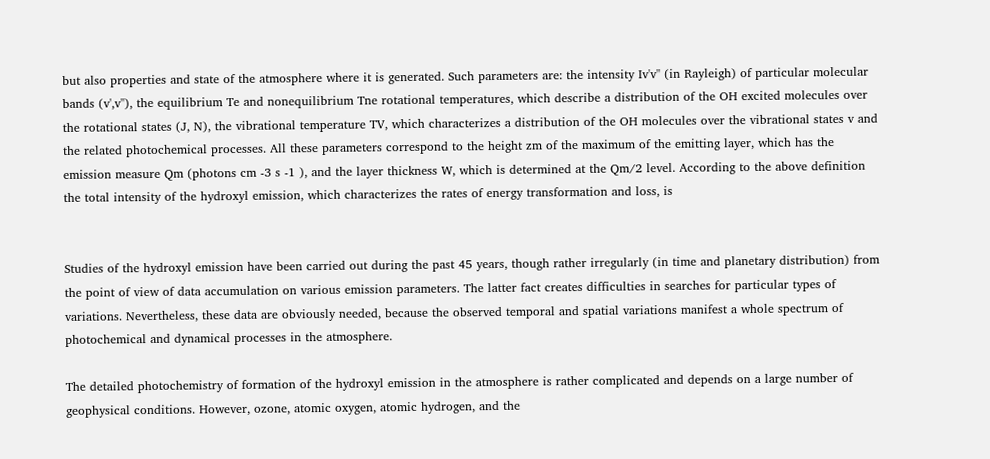but also properties and state of the atmosphere where it is generated. Such parameters are: the intensity Iv'v'' (in Rayleigh) of particular molecular bands (v',v''), the equilibrium Te and nonequilibrium Tne rotational temperatures, which describe a distribution of the OH excited molecules over the rotational states (J, N), the vibrational temperature TV, which characterizes a distribution of the OH molecules over the vibrational states v and the related photochemical processes. All these parameters correspond to the height zm of the maximum of the emitting layer, which has the emission measure Qm (photons cm -3 s -1 ), and the layer thickness W, which is determined at the Qm/2 level. According to the above definition the total intensity of the hydroxyl emission, which characterizes the rates of energy transformation and loss, is


Studies of the hydroxyl emission have been carried out during the past 45 years, though rather irregularly (in time and planetary distribution) from the point of view of data accumulation on various emission parameters. The latter fact creates difficulties in searches for particular types of variations. Nevertheless, these data are obviously needed, because the observed temporal and spatial variations manifest a whole spectrum of photochemical and dynamical processes in the atmosphere.

The detailed photochemistry of formation of the hydroxyl emission in the atmosphere is rather complicated and depends on a large number of geophysical conditions. However, ozone, atomic oxygen, atomic hydrogen, and the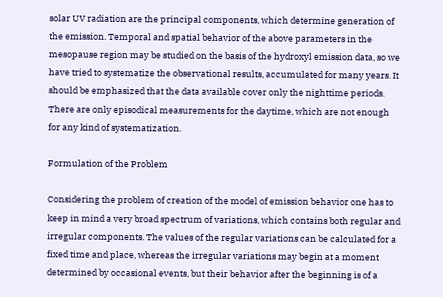solar UV radiation are the principal components, which determine generation of the emission. Temporal and spatial behavior of the above parameters in the mesopause region may be studied on the basis of the hydroxyl emission data, so we have tried to systematize the observational results, accumulated for many years. It should be emphasized that the data available cover only the nighttime periods. There are only episodical measurements for the daytime, which are not enough for any kind of systematization.

Formulation of the Problem

Considering the problem of creation of the model of emission behavior one has to keep in mind a very broad spectrum of variations, which contains both regular and irregular components. The values of the regular variations can be calculated for a fixed time and place, whereas the irregular variations may begin at a moment determined by occasional events, but their behavior after the beginning is of a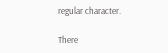regular character.

There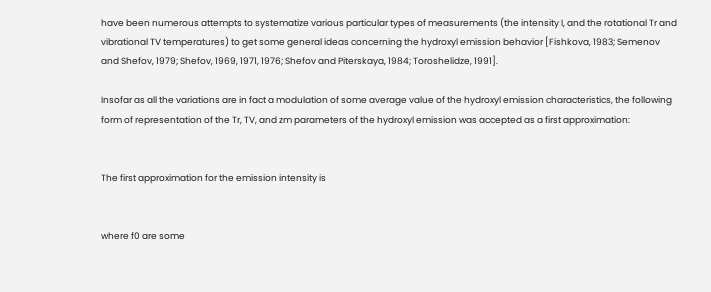have been numerous attempts to systematize various particular types of measurements (the intensity I, and the rotational Tr and vibrational TV temperatures) to get some general ideas concerning the hydroxyl emission behavior [Fishkova, 1983; Semenov and Shefov, 1979; Shefov, 1969, 1971, 1976; Shefov and Piterskaya, 1984; Toroshelidze, 1991].

Insofar as all the variations are in fact a modulation of some average value of the hydroxyl emission characteristics, the following form of representation of the Tr, TV, and zm parameters of the hydroxyl emission was accepted as a first approximation:


The first approximation for the emission intensity is


where f0 are some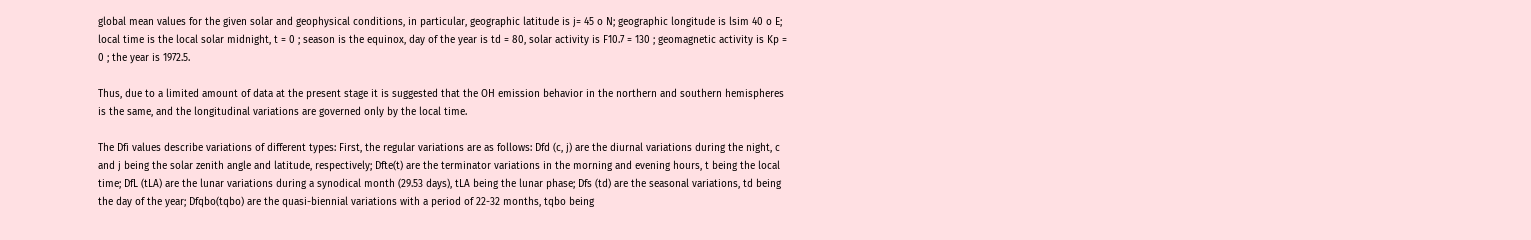global mean values for the given solar and geophysical conditions, in particular, geographic latitude is j= 45 o N; geographic longitude is lsim 40 o E; local time is the local solar midnight, t = 0 ; season is the equinox, day of the year is td = 80, solar activity is F10.7 = 130 ; geomagnetic activity is Kp = 0 ; the year is 1972.5.

Thus, due to a limited amount of data at the present stage it is suggested that the OH emission behavior in the northern and southern hemispheres is the same, and the longitudinal variations are governed only by the local time.

The Dfi values describe variations of different types: First, the regular variations are as follows: Dfd (c, j) are the diurnal variations during the night, c and j being the solar zenith angle and latitude, respectively; Dfte(t) are the terminator variations in the morning and evening hours, t being the local time; DfL (tLA) are the lunar variations during a synodical month (29.53 days), tLA being the lunar phase; Dfs (td) are the seasonal variations, td being the day of the year; Dfqbo(tqbo) are the quasi-biennial variations with a period of 22-32 months, tqbo being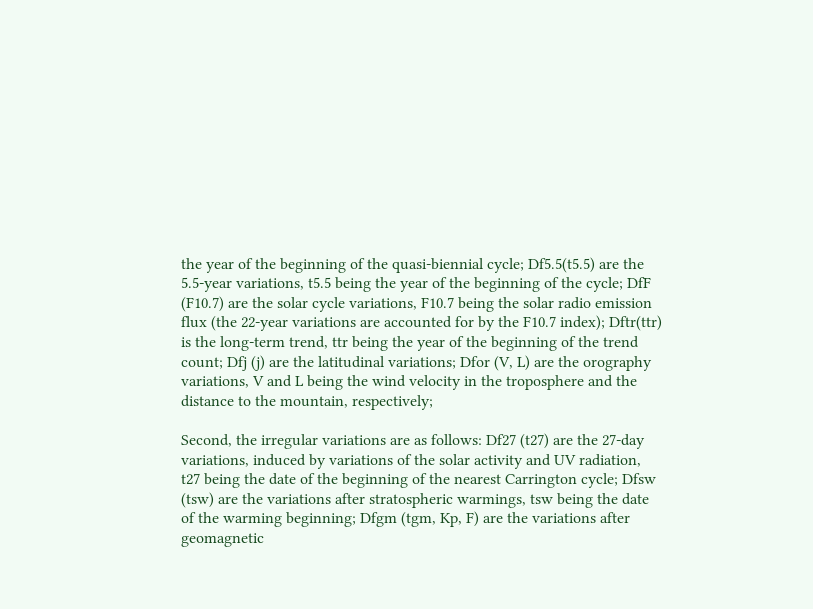the year of the beginning of the quasi-biennial cycle; Df5.5(t5.5) are the 5.5-year variations, t5.5 being the year of the beginning of the cycle; DfF (F10.7) are the solar cycle variations, F10.7 being the solar radio emission flux (the 22-year variations are accounted for by the F10.7 index); Dftr(ttr) is the long-term trend, ttr being the year of the beginning of the trend count; Dfj (j) are the latitudinal variations; Dfor (V, L) are the orography variations, V and L being the wind velocity in the troposphere and the distance to the mountain, respectively;

Second, the irregular variations are as follows: Df27 (t27) are the 27-day variations, induced by variations of the solar activity and UV radiation, t27 being the date of the beginning of the nearest Carrington cycle; Dfsw (tsw) are the variations after stratospheric warmings, tsw being the date of the warming beginning; Dfgm (tgm, Kp, F) are the variations after geomagnetic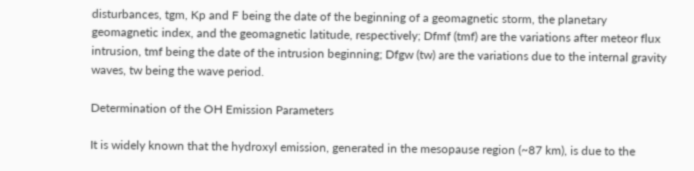disturbances, tgm, Kp and F being the date of the beginning of a geomagnetic storm, the planetary geomagnetic index, and the geomagnetic latitude, respectively; Dfmf (tmf) are the variations after meteor flux intrusion, tmf being the date of the intrusion beginning; Dfgw (tw) are the variations due to the internal gravity waves, tw being the wave period.

Determination of the OH Emission Parameters

It is widely known that the hydroxyl emission, generated in the mesopause region (~87 km), is due to the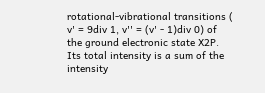rotational-vibrational transitions ( v' = 9div 1, v'' = (v' - 1)div 0) of the ground electronic state X2P. Its total intensity is a sum of the intensity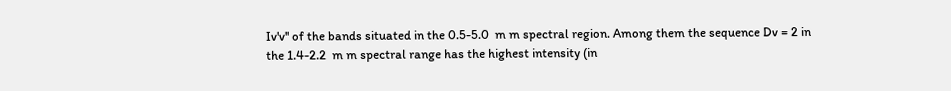Iv'v'' of the bands situated in the 0.5-5.0  m m spectral region. Among them the sequence Dv = 2 in the 1.4-2.2  m m spectral range has the highest intensity (in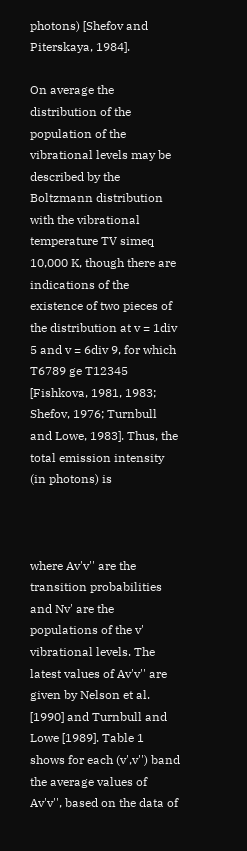photons) [Shefov and Piterskaya, 1984].

On average the distribution of the population of the vibrational levels may be described by the Boltzmann distribution with the vibrational temperature TV simeq 10,000 K, though there are indications of the existence of two pieces of the distribution at v = 1div 5 and v = 6div 9, for which T6789 ge T12345 [Fishkova, 1981, 1983; Shefov, 1976; Turnbull and Lowe, 1983]. Thus, the total emission intensity (in photons) is



where Av'v'' are the transition probabilities and Nv' are the populations of the v' vibrational levels. The latest values of Av'v'' are given by Nelson et al. [1990] and Turnbull and Lowe [1989]. Table 1 shows for each (v',v'') band the average values of Av'v'', based on the data of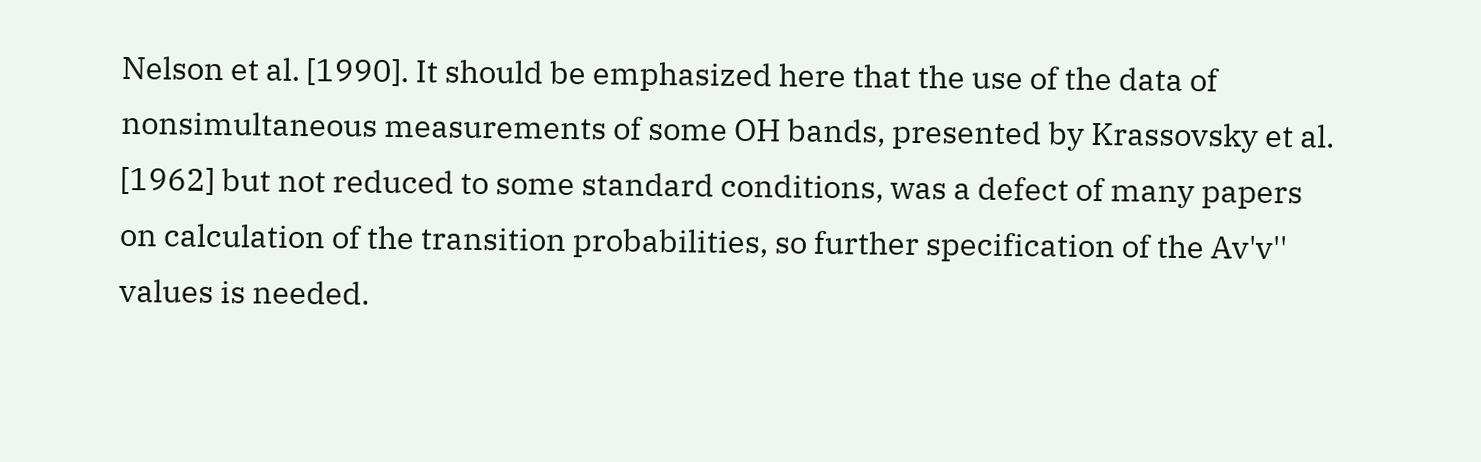Nelson et al. [1990]. It should be emphasized here that the use of the data of nonsimultaneous measurements of some OH bands, presented by Krassovsky et al. [1962] but not reduced to some standard conditions, was a defect of many papers on calculation of the transition probabilities, so further specification of the Av'v'' values is needed.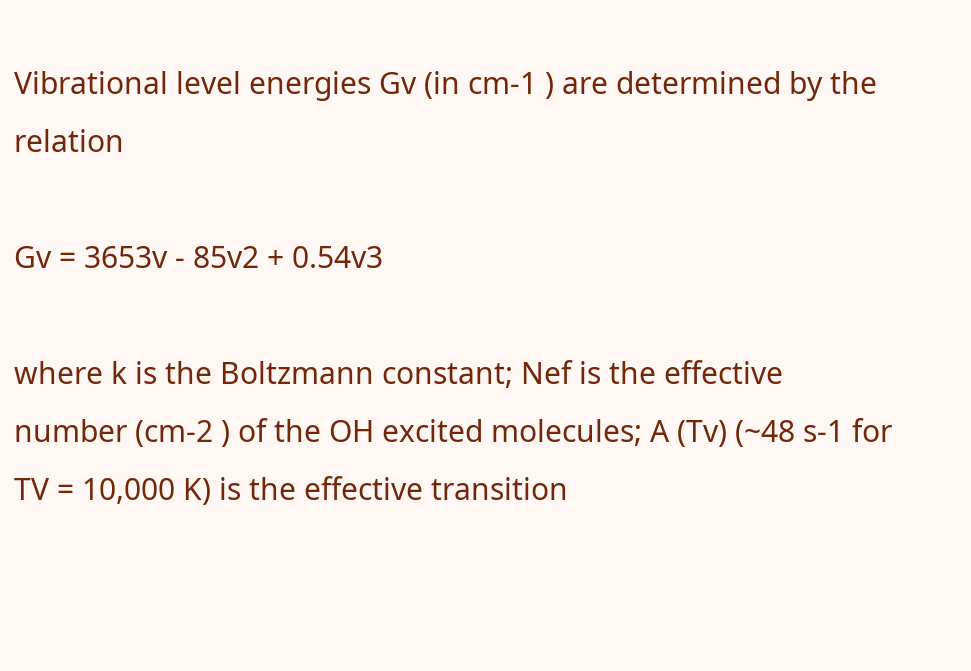Vibrational level energies Gv (in cm-1 ) are determined by the relation

Gv = 3653v - 85v2 + 0.54v3

where k is the Boltzmann constant; Nef is the effective number (cm-2 ) of the OH excited molecules; A (Tv) (~48 s-1 for TV = 10,000 K) is the effective transition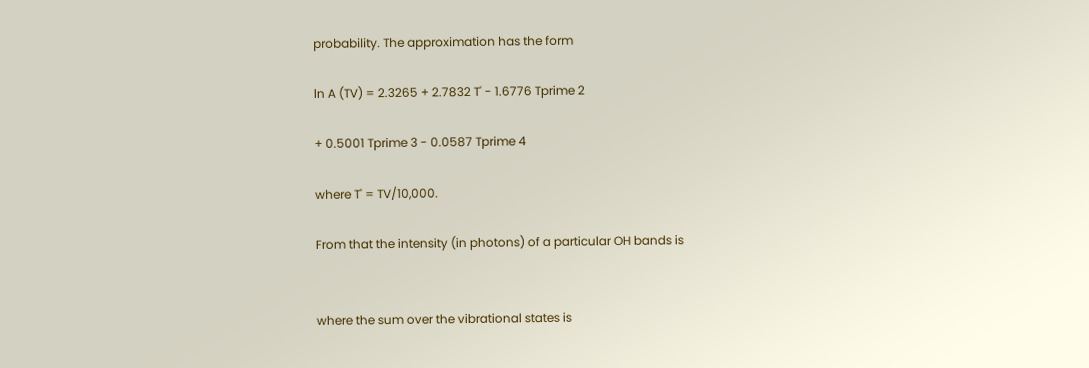probability. The approximation has the form

ln A (TV) = 2.3265 + 2.7832 T' - 1.6776 Tprime 2

+ 0.5001 Tprime 3 - 0.0587 Tprime 4

where T' = TV/10,000.

From that the intensity (in photons) of a particular OH bands is


where the sum over the vibrational states is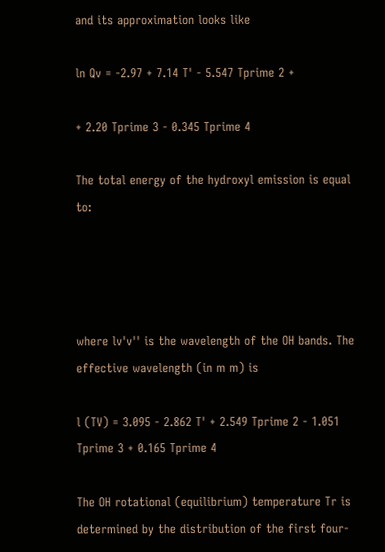and its approximation looks like

ln Qv = -2.97 + 7.14 T' - 5.547 Tprime 2 +

+ 2.20 Tprime 3 - 0.345 Tprime 4

The total energy of the hydroxyl emission is equal to:




where lv'v'' is the wavelength of the OH bands. The effective wavelength (in m m) is

l (TV) = 3.095 - 2.862 T' + 2.549 Tprime 2 - 1.051 Tprime 3 + 0.165 Tprime 4

The OH rotational (equilibrium) temperature Tr is determined by the distribution of the first four-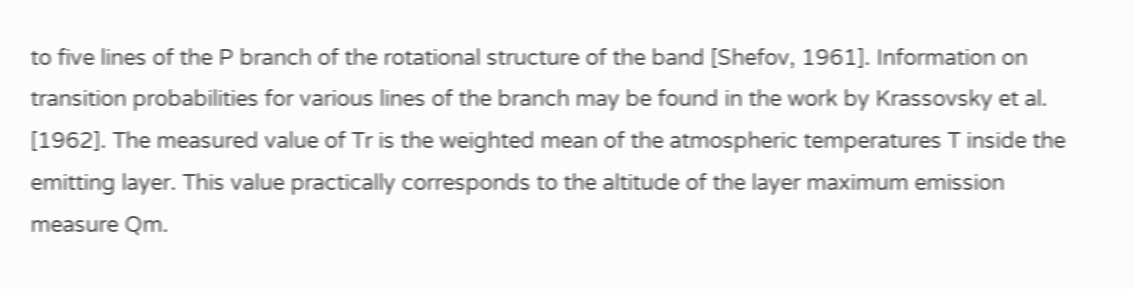to five lines of the P branch of the rotational structure of the band [Shefov, 1961]. Information on transition probabilities for various lines of the branch may be found in the work by Krassovsky et al. [1962]. The measured value of Tr is the weighted mean of the atmospheric temperatures T inside the emitting layer. This value practically corresponds to the altitude of the layer maximum emission measure Qm.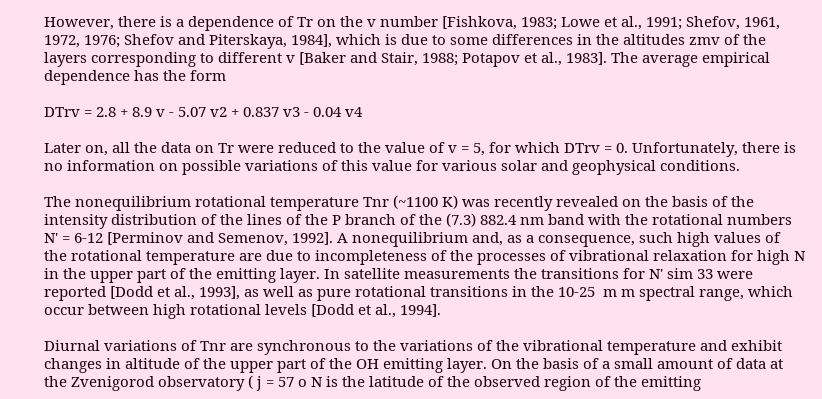However, there is a dependence of Tr on the v number [Fishkova, 1983; Lowe et al., 1991; Shefov, 1961, 1972, 1976; Shefov and Piterskaya, 1984], which is due to some differences in the altitudes zmv of the layers corresponding to different v [Baker and Stair, 1988; Potapov et al., 1983]. The average empirical dependence has the form

DTrv = 2.8 + 8.9 v - 5.07 v2 + 0.837 v3 - 0.04 v4

Later on, all the data on Tr were reduced to the value of v = 5, for which DTrv = 0. Unfortunately, there is no information on possible variations of this value for various solar and geophysical conditions.

The nonequilibrium rotational temperature Tnr (~1100 K) was recently revealed on the basis of the intensity distribution of the lines of the P branch of the (7.3) 882.4 nm band with the rotational numbers N' = 6-12 [Perminov and Semenov, 1992]. A nonequilibrium and, as a consequence, such high values of the rotational temperature are due to incompleteness of the processes of vibrational relaxation for high N in the upper part of the emitting layer. In satellite measurements the transitions for N' sim 33 were reported [Dodd et al., 1993], as well as pure rotational transitions in the 10-25  m m spectral range, which occur between high rotational levels [Dodd et al., 1994].

Diurnal variations of Tnr are synchronous to the variations of the vibrational temperature and exhibit changes in altitude of the upper part of the OH emitting layer. On the basis of a small amount of data at the Zvenigorod observatory ( j = 57 o N is the latitude of the observed region of the emitting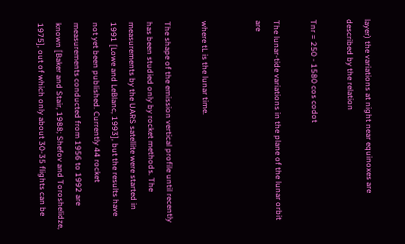layer) the variations at night near equinoxes are described by the relation

Tnr = 250 - 1580 cos codot

The lunar-tide variations in the plane of the lunar orbit are


where tL is the lunar time.

The shape of the emission vertical profile until recently has been studied only by rocket methods. The measurements by the UARS satellite were started in 1991 [Lowe and LeBlanc, 1993], but the results have not yet been published. Currently 44 rocket measurements conducted from 1956 to 1992 are known [Baker and Stair, 1988; Shefov and Toroshelidze, 1975], out of which only about 30-35 flights can be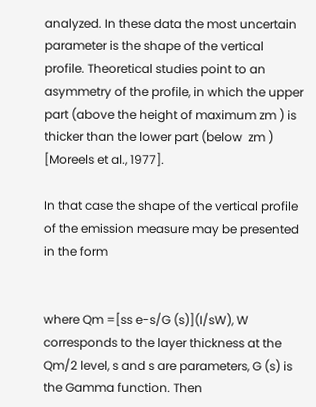analyzed. In these data the most uncertain parameter is the shape of the vertical profile. Theoretical studies point to an asymmetry of the profile, in which the upper part (above the height of maximum zm ) is thicker than the lower part (below  zm ) [Moreels et al., 1977].

In that case the shape of the vertical profile of the emission measure may be presented in the form


where Qm =[ss e-s/G (s)](I/sW), W corresponds to the layer thickness at the Qm/2 level, s and s are parameters, G (s) is the Gamma function. Then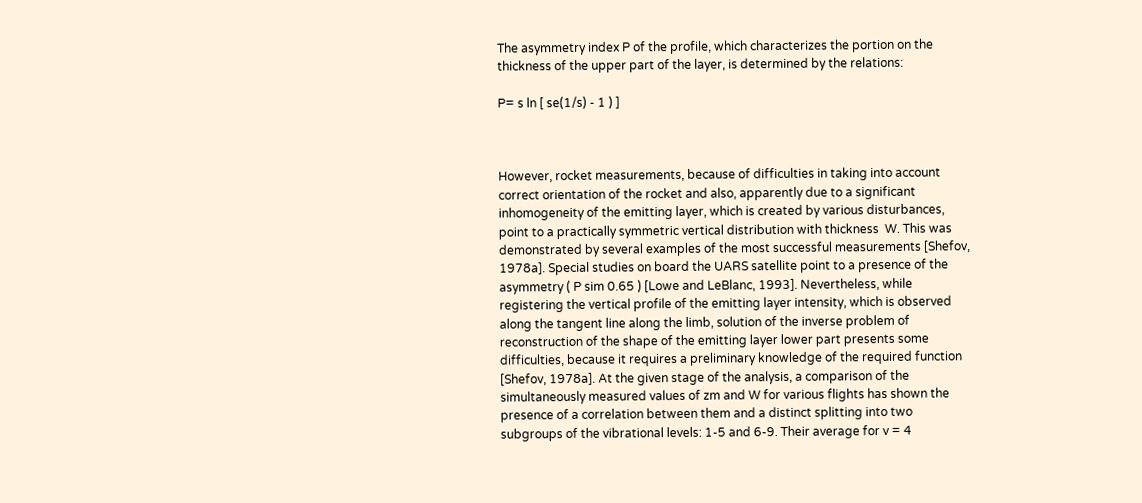The asymmetry index P of the profile, which characterizes the portion on the thickness of the upper part of the layer, is determined by the relations:

P= s ln [ se(1/s) - 1 ) ]



However, rocket measurements, because of difficulties in taking into account correct orientation of the rocket and also, apparently due to a significant inhomogeneity of the emitting layer, which is created by various disturbances, point to a practically symmetric vertical distribution with thickness  W. This was demonstrated by several examples of the most successful measurements [Shefov, 1978a]. Special studies on board the UARS satellite point to a presence of the asymmetry ( P sim 0.65 ) [Lowe and LeBlanc, 1993]. Nevertheless, while registering the vertical profile of the emitting layer intensity, which is observed along the tangent line along the limb, solution of the inverse problem of reconstruction of the shape of the emitting layer lower part presents some difficulties, because it requires a preliminary knowledge of the required function [Shefov, 1978a]. At the given stage of the analysis, a comparison of the simultaneously measured values of zm and W for various flights has shown the presence of a correlation between them and a distinct splitting into two subgroups of the vibrational levels: 1-5 and 6-9. Their average for v = 4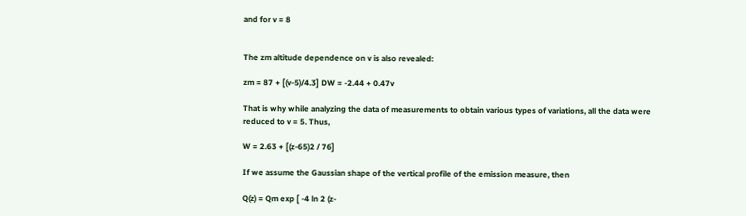and for v = 8


The zm altitude dependence on v is also revealed:

zm = 87 + [(v-5)/4.3] DW = -2.44 + 0.47v

That is why while analyzing the data of measurements to obtain various types of variations, all the data were reduced to v = 5. Thus,

W = 2.63 + [(z-65)2 / 76]

If we assume the Gaussian shape of the vertical profile of the emission measure, then

Q(z) = Qm exp [ -4 ln 2 (z-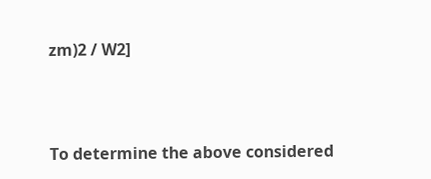zm)2 / W2]




To determine the above considered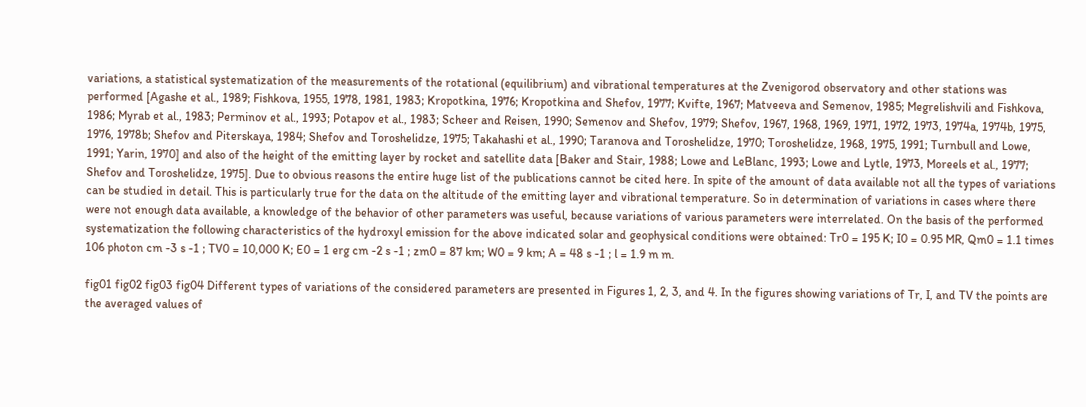variations, a statistical systematization of the measurements of the rotational (equilibrium) and vibrational temperatures at the Zvenigorod observatory and other stations was performed [Agashe et al., 1989; Fishkova, 1955, 1978, 1981, 1983; Kropotkina, 1976; Kropotkina and Shefov, 1977; Kvifte, 1967; Matveeva and Semenov, 1985; Megrelishvili and Fishkova, 1986; Myrab et al., 1983; Perminov et al., 1993; Potapov et al., 1983; Scheer and Reisen, 1990; Semenov and Shefov, 1979; Shefov, 1967, 1968, 1969, 1971, 1972, 1973, 1974a, 1974b, 1975, 1976, 1978b; Shefov and Piterskaya, 1984; Shefov and Toroshelidze, 1975; Takahashi et al., 1990; Taranova and Toroshelidze, 1970; Toroshelidze, 1968, 1975, 1991; Turnbull and Lowe, 1991; Yarin, 1970] and also of the height of the emitting layer by rocket and satellite data [Baker and Stair, 1988; Lowe and LeBlanc, 1993; Lowe and Lytle, 1973, Moreels et al., 1977; Shefov and Toroshelidze, 1975]. Due to obvious reasons the entire huge list of the publications cannot be cited here. In spite of the amount of data available not all the types of variations can be studied in detail. This is particularly true for the data on the altitude of the emitting layer and vibrational temperature. So in determination of variations in cases where there were not enough data available, a knowledge of the behavior of other parameters was useful, because variations of various parameters were interrelated. On the basis of the performed systematization the following characteristics of the hydroxyl emission for the above indicated solar and geophysical conditions were obtained: Tr0 = 195 K; I0 = 0.95 MR, Qm0 = 1.1 times 106 photon cm -3 s -1 ; TV0 = 10,000 K; E0 = 1 erg cm -2 s -1 ; zm0 = 87 km; W0 = 9 km; A = 48 s -1 ; l = 1.9 m m.

fig01 fig02 fig03 fig04 Different types of variations of the considered parameters are presented in Figures 1, 2, 3, and 4. In the figures showing variations of Tr, I, and TV the points are the averaged values of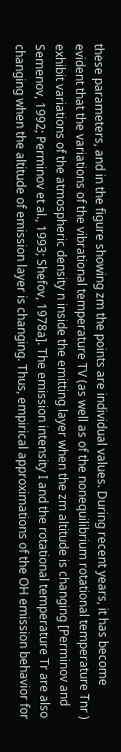these parameters, and in the figure showing zm the points are individual values. During recent years, it has become evident that the variations of the vibrational temperature TV (as well as of the nonequilibrium rotational temperature Tnr ) exhibit variations of the atmospheric density n inside the emitting layer when the zm altitude is changing [Perminov and Semenov, 1992; Perminov et al., 1993; Shefov, 1978a]. The emission intensity I and the rotational temperature Tr are also changing when the altitude of emission layer is changing. Thus, empirical approximations of the OH emission behavior for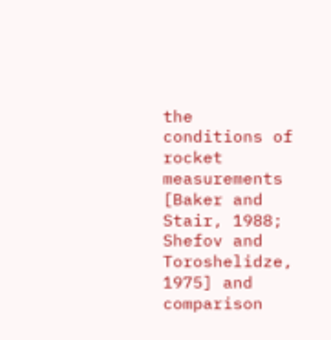the conditions of rocket measurements [Baker and Stair, 1988; Shefov and Toroshelidze, 1975] and comparison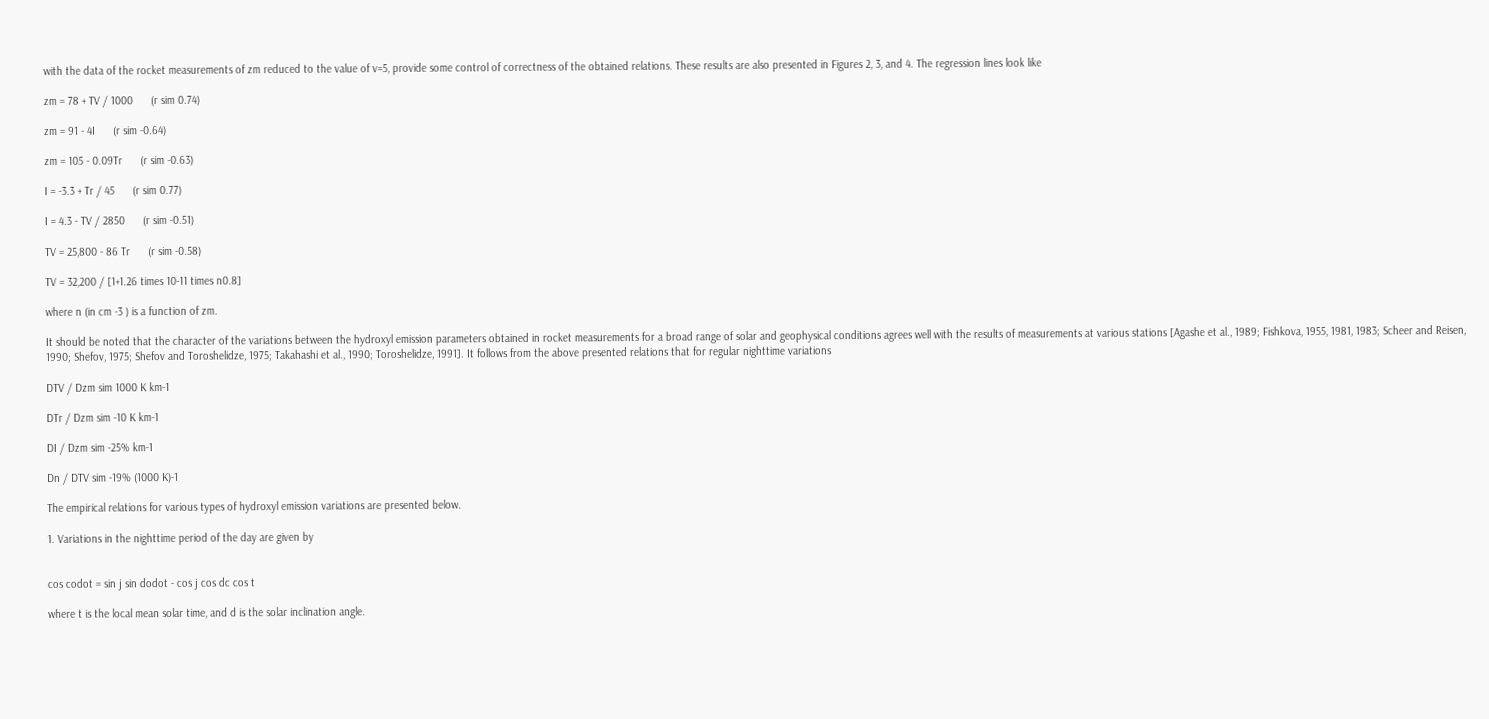with the data of the rocket measurements of zm reduced to the value of v=5, provide some control of correctness of the obtained relations. These results are also presented in Figures 2, 3, and 4. The regression lines look like

zm = 78 + TV / 1000      (r sim 0.74)

zm = 91 - 4I      (r sim -0.64)

zm = 105 - 0.09Tr      (r sim -0.63)

I = -3.3 + Tr / 45      (r sim 0.77)

I = 4.3 - TV / 2850      (r sim -0.51)

TV = 25,800 - 86 Tr      (r sim -0.58)

TV = 32,200 / [1+1.26 times 10-11 times n0.8]

where n (in cm -3 ) is a function of zm.

It should be noted that the character of the variations between the hydroxyl emission parameters obtained in rocket measurements for a broad range of solar and geophysical conditions agrees well with the results of measurements at various stations [Agashe et al., 1989; Fishkova, 1955, 1981, 1983; Scheer and Reisen, 1990; Shefov, 1975; Shefov and Toroshelidze, 1975; Takahashi et al., 1990; Toroshelidze, 1991]. It follows from the above presented relations that for regular nighttime variations

DTV / Dzm sim 1000 K km-1

DTr / Dzm sim -10 K km-1

DI / Dzm sim -25% km-1

Dn / DTV sim -19% (1000 K)-1

The empirical relations for various types of hydroxyl emission variations are presented below.

1. Variations in the nighttime period of the day are given by


cos codot = sin j sin dodot - cos j cos dc cos t

where t is the local mean solar time, and d is the solar inclination angle.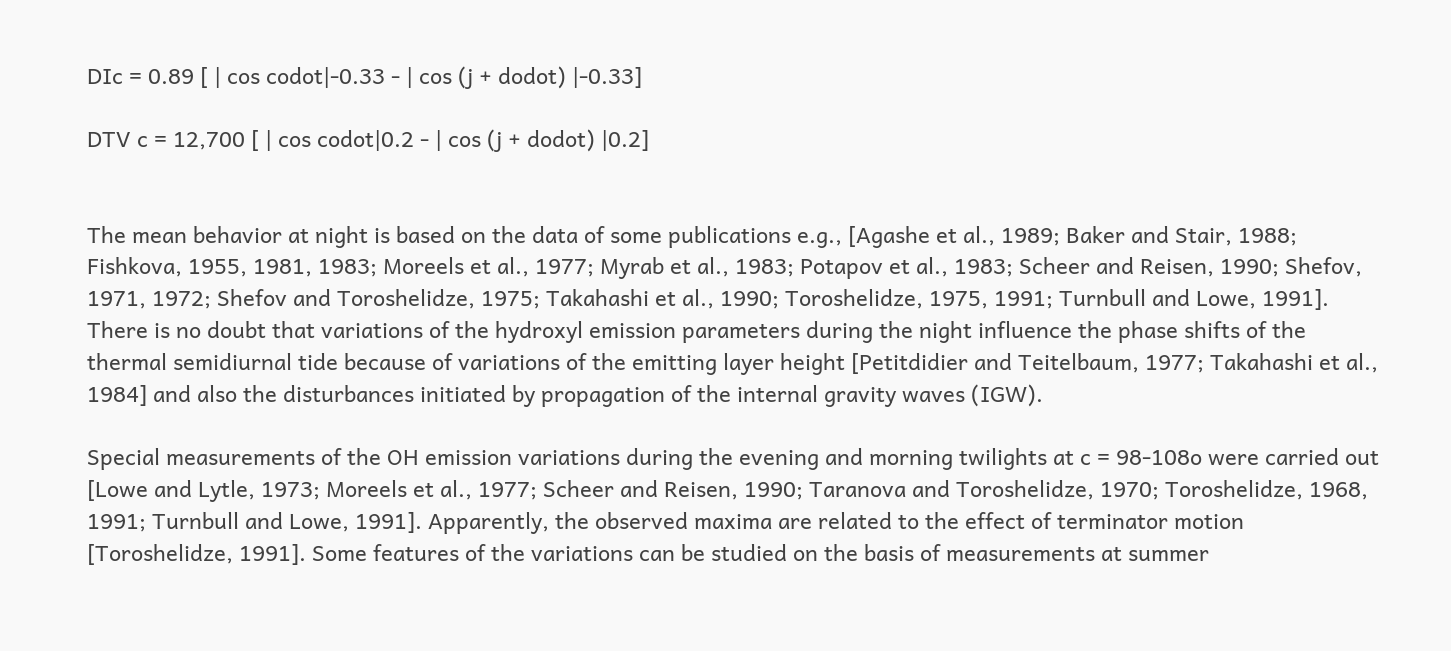DIc = 0.89 [ | cos codot|-0.33 - | cos (j + dodot) |-0.33]

DTV c = 12,700 [ | cos codot|0.2 - | cos (j + dodot) |0.2]


The mean behavior at night is based on the data of some publications e.g., [Agashe et al., 1989; Baker and Stair, 1988; Fishkova, 1955, 1981, 1983; Moreels et al., 1977; Myrab et al., 1983; Potapov et al., 1983; Scheer and Reisen, 1990; Shefov, 1971, 1972; Shefov and Toroshelidze, 1975; Takahashi et al., 1990; Toroshelidze, 1975, 1991; Turnbull and Lowe, 1991]. There is no doubt that variations of the hydroxyl emission parameters during the night influence the phase shifts of the thermal semidiurnal tide because of variations of the emitting layer height [Petitdidier and Teitelbaum, 1977; Takahashi et al., 1984] and also the disturbances initiated by propagation of the internal gravity waves (IGW).

Special measurements of the OH emission variations during the evening and morning twilights at c = 98-108o were carried out [Lowe and Lytle, 1973; Moreels et al., 1977; Scheer and Reisen, 1990; Taranova and Toroshelidze, 1970; Toroshelidze, 1968, 1991; Turnbull and Lowe, 1991]. Apparently, the observed maxima are related to the effect of terminator motion [Toroshelidze, 1991]. Some features of the variations can be studied on the basis of measurements at summer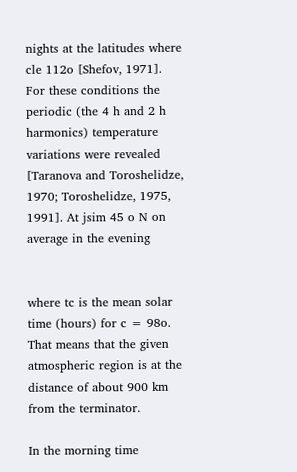nights at the latitudes where cle 112o [Shefov, 1971]. For these conditions the periodic (the 4 h and 2 h harmonics) temperature variations were revealed [Taranova and Toroshelidze, 1970; Toroshelidze, 1975, 1991]. At jsim 45 o N on average in the evening


where tc is the mean solar time (hours) for c = 98o. That means that the given atmospheric region is at the distance of about 900 km from the terminator.

In the morning time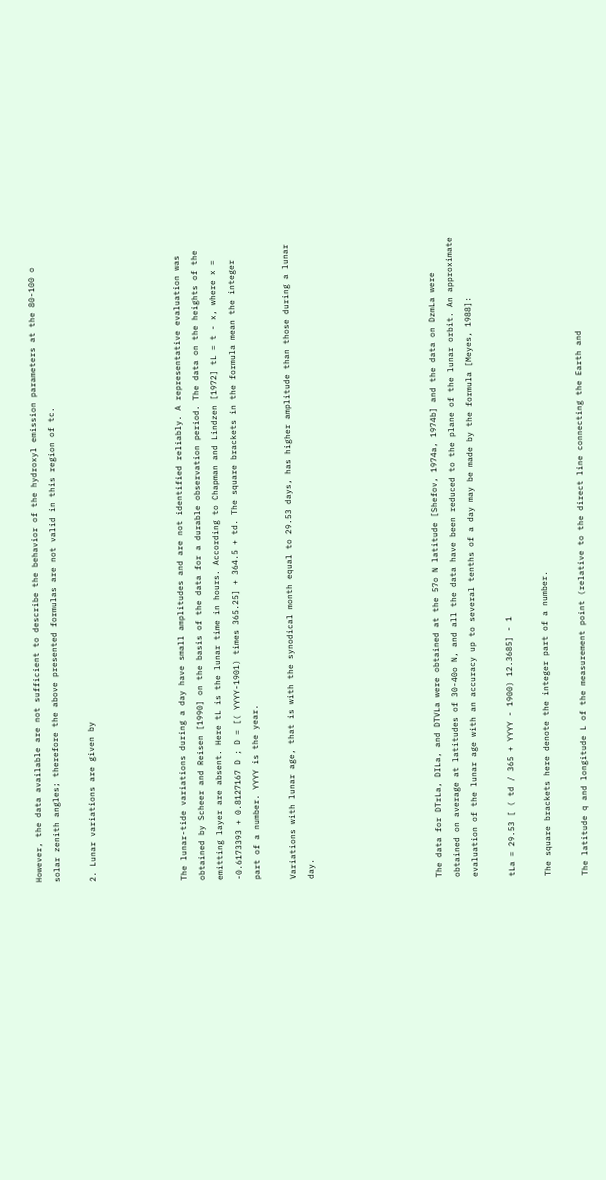However, the data available are not sufficient to describe the behavior of the hydroxyl emission parameters at the 80-100 o solar zenith angles; therefore the above presented formulas are not valid in this region of tc.

2. Lunar variations are given by




The lunar-tide variations during a day have small amplitudes and are not identified reliably. A representative evaluation was obtained by Scheer and Reisen [1990] on the basis of the data for a durable observation period. The data on the heights of the emitting layer are absent. Here tL is the lunar time in hours. According to Chapman and Lindzen [1972] tL = t - x, where x = -0.6173393 + 0.8127167 D ; D = [( YYYY-1901) times 365.25] + 364.5 + td. The square brackets in the formula mean the integer part of a number. YYYY is the year.

Variations with lunar age, that is with the synodical month equal to 29.53 days, has higher amplitude than those during a lunar day.






The data for DTrLa, DILa, and DTVLa were obtained at the 57o N latitude [Shefov, 1974a, 1974b] and the data on DzmLa were obtained on average at latitudes of 30-40o N, and all the data have been reduced to the plane of the lunar orbit. An approximate evaluation of the lunar age with an accuracy up to several tenths of a day may be made by the formula [Meyes, 1988]:

tLa = 29.53 [ ( td / 365 + YYYY - 1900) 12.3685] - 1

The square brackets here denote the integer part of a number.

The latitude q and longitude L of the measurement point (relative to the direct line connecting the Earth and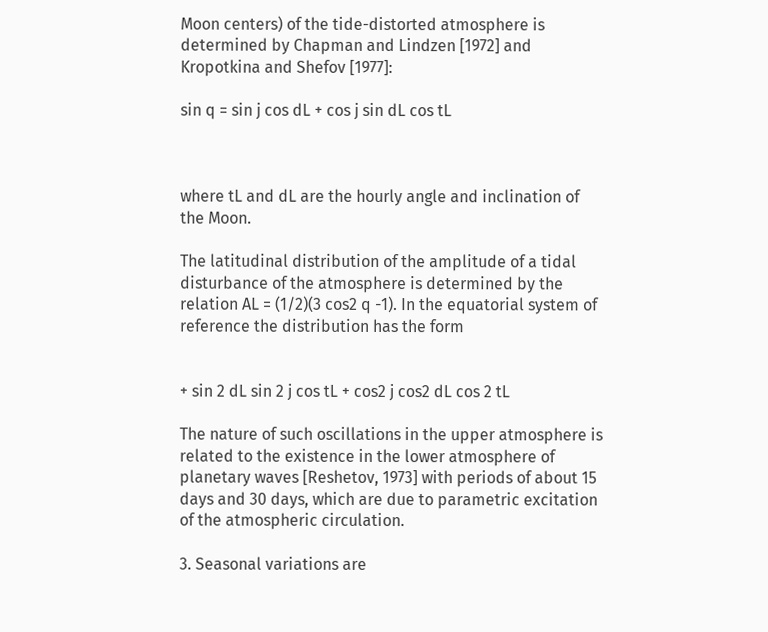Moon centers) of the tide-distorted atmosphere is determined by Chapman and Lindzen [1972] and Kropotkina and Shefov [1977]:

sin q = sin j cos dL + cos j sin dL cos tL



where tL and dL are the hourly angle and inclination of the Moon.

The latitudinal distribution of the amplitude of a tidal disturbance of the atmosphere is determined by the relation AL = (1/2)(3 cos2 q -1). In the equatorial system of reference the distribution has the form


+ sin 2 dL sin 2 j cos tL + cos2 j cos2 dL cos 2 tL

The nature of such oscillations in the upper atmosphere is related to the existence in the lower atmosphere of planetary waves [Reshetov, 1973] with periods of about 15 days and 30 days, which are due to parametric excitation of the atmospheric circulation.

3. Seasonal variations are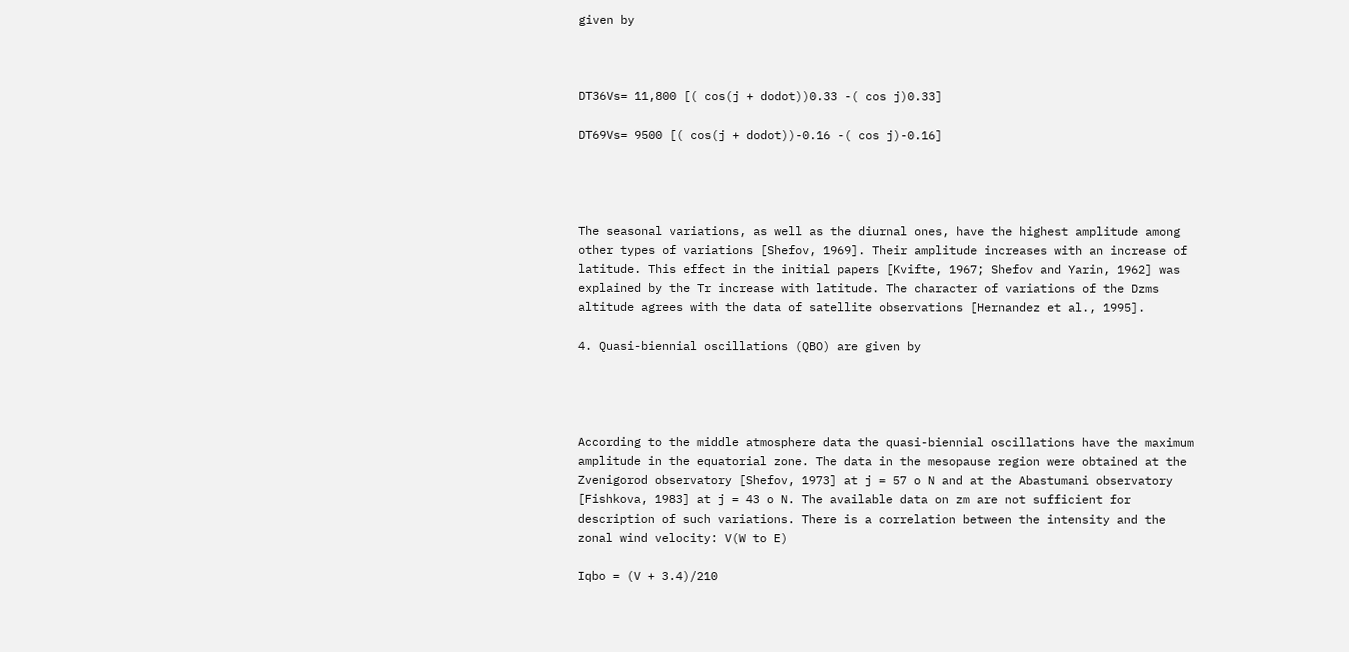given by



DT36Vs= 11,800 [( cos(j + dodot))0.33 -( cos j)0.33]

DT69Vs= 9500 [( cos(j + dodot))-0.16 -( cos j)-0.16]




The seasonal variations, as well as the diurnal ones, have the highest amplitude among other types of variations [Shefov, 1969]. Their amplitude increases with an increase of latitude. This effect in the initial papers [Kvifte, 1967; Shefov and Yarin, 1962] was explained by the Tr increase with latitude. The character of variations of the Dzms altitude agrees with the data of satellite observations [Hernandez et al., 1995].

4. Quasi-biennial oscillations (QBO) are given by




According to the middle atmosphere data the quasi-biennial oscillations have the maximum amplitude in the equatorial zone. The data in the mesopause region were obtained at the Zvenigorod observatory [Shefov, 1973] at j = 57 o N and at the Abastumani observatory [Fishkova, 1983] at j = 43 o N. The available data on zm are not sufficient for description of such variations. There is a correlation between the intensity and the zonal wind velocity: V(W to E)

Iqbo = (V + 3.4)/210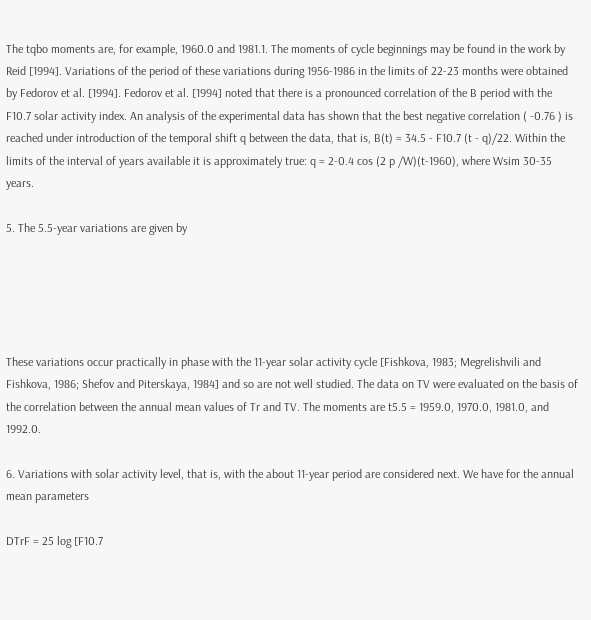The tqbo moments are, for example, 1960.0 and 1981.1. The moments of cycle beginnings may be found in the work by Reid [1994]. Variations of the period of these variations during 1956-1986 in the limits of 22-23 months were obtained by Fedorov et al. [1994]. Fedorov et al. [1994] noted that there is a pronounced correlation of the B period with the F10.7 solar activity index. An analysis of the experimental data has shown that the best negative correlation ( -0.76 ) is reached under introduction of the temporal shift q between the data, that is, B(t) = 34.5 - F10.7 (t - q)/22. Within the limits of the interval of years available it is approximately true: q = 2-0.4 cos (2 p /W)(t-1960), where Wsim 30-35 years.

5. The 5.5-year variations are given by





These variations occur practically in phase with the 11-year solar activity cycle [Fishkova, 1983; Megrelishvili and Fishkova, 1986; Shefov and Piterskaya, 1984] and so are not well studied. The data on TV were evaluated on the basis of the correlation between the annual mean values of Tr and TV. The moments are t5.5 = 1959.0, 1970.0, 1981.0, and 1992.0.

6. Variations with solar activity level, that is, with the about 11-year period are considered next. We have for the annual mean parameters

DTrF = 25 log [F10.7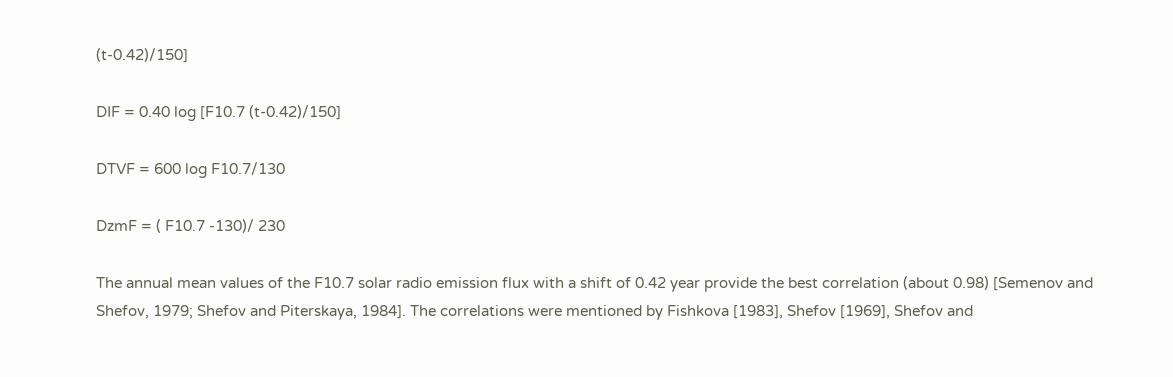(t-0.42)/150]

DIF = 0.40 log [F10.7 (t-0.42)/150]

DTVF = 600 log F10.7/130

DzmF = ( F10.7 -130)/ 230

The annual mean values of the F10.7 solar radio emission flux with a shift of 0.42 year provide the best correlation (about 0.98) [Semenov and Shefov, 1979; Shefov and Piterskaya, 1984]. The correlations were mentioned by Fishkova [1983], Shefov [1969], Shefov and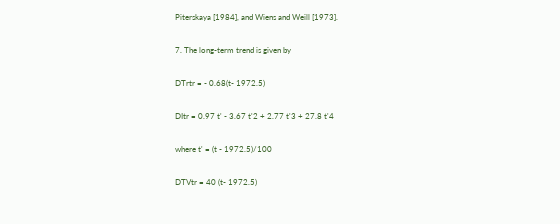Piterskaya [1984], and Wiens and Weill [1973].

7. The long-term trend is given by

DTrtr = - 0.68(t- 1972.5)

DItr = 0.97 t' - 3.67 t'2 + 2.77 t'3 + 27.8 t'4

where t' = (t - 1972.5)/100

DTVtr = 40 (t- 1972.5)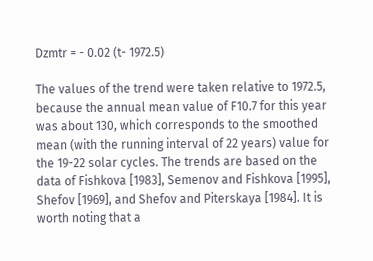Dzmtr = - 0.02 (t- 1972.5)

The values of the trend were taken relative to 1972.5, because the annual mean value of F10.7 for this year was about 130, which corresponds to the smoothed mean (with the running interval of 22 years) value for the 19-22 solar cycles. The trends are based on the data of Fishkova [1983], Semenov and Fishkova [1995], Shefov [1969], and Shefov and Piterskaya [1984]. It is worth noting that a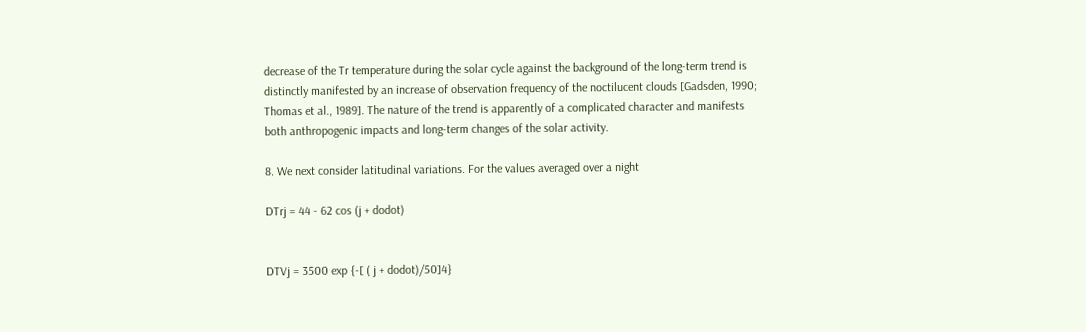decrease of the Tr temperature during the solar cycle against the background of the long-term trend is distinctly manifested by an increase of observation frequency of the noctilucent clouds [Gadsden, 1990; Thomas et al., 1989]. The nature of the trend is apparently of a complicated character and manifests both anthropogenic impacts and long-term changes of the solar activity.

8. We next consider latitudinal variations. For the values averaged over a night

DTrj = 44 - 62 cos (j + dodot)


DTVj = 3500 exp {-[ ( j + dodot)/50]4}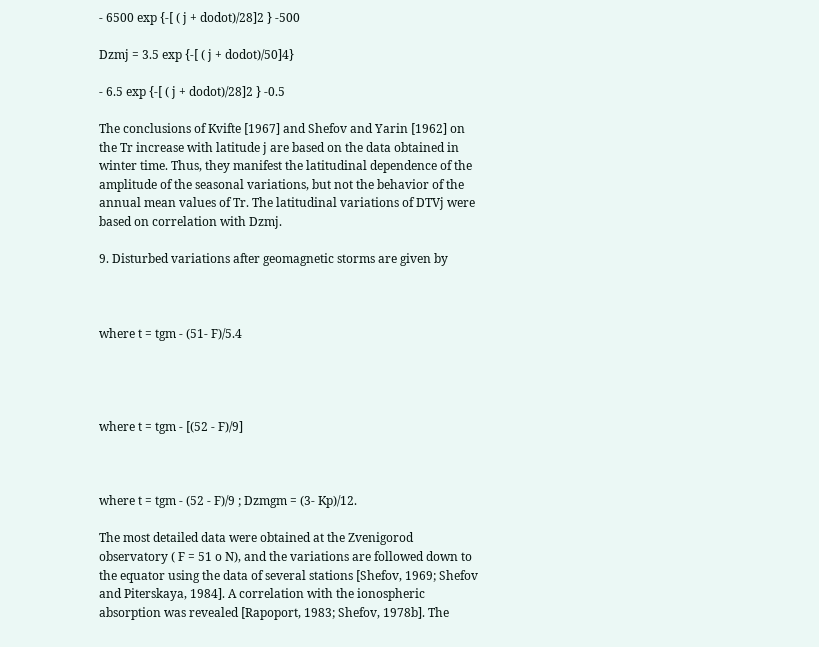- 6500 exp {-[ ( j + dodot)/28]2 } -500

Dzmj = 3.5 exp {-[ ( j + dodot)/50]4}

- 6.5 exp {-[ ( j + dodot)/28]2 } -0.5

The conclusions of Kvifte [1967] and Shefov and Yarin [1962] on the Tr increase with latitude j are based on the data obtained in winter time. Thus, they manifest the latitudinal dependence of the amplitude of the seasonal variations, but not the behavior of the annual mean values of Tr. The latitudinal variations of DTVj were based on correlation with Dzmj.

9. Disturbed variations after geomagnetic storms are given by



where t = tgm - (51- F)/5.4




where t = tgm - [(52 - F)/9]



where t = tgm - (52 - F)/9 ; Dzmgm = (3- Kp)/12.

The most detailed data were obtained at the Zvenigorod observatory ( F = 51 o N), and the variations are followed down to the equator using the data of several stations [Shefov, 1969; Shefov and Piterskaya, 1984]. A correlation with the ionospheric absorption was revealed [Rapoport, 1983; Shefov, 1978b]. The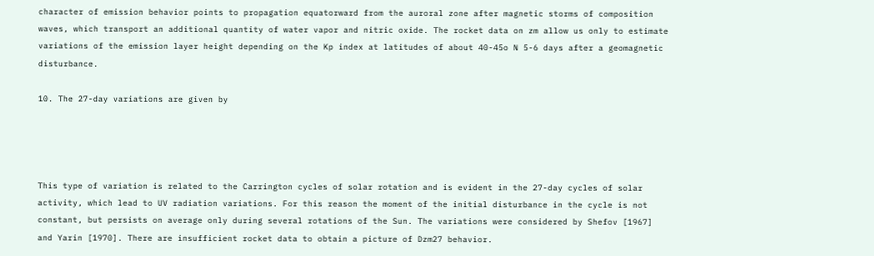character of emission behavior points to propagation equatorward from the auroral zone after magnetic storms of composition waves, which transport an additional quantity of water vapor and nitric oxide. The rocket data on zm allow us only to estimate variations of the emission layer height depending on the Kp index at latitudes of about 40-45o N 5-6 days after a geomagnetic disturbance.

10. The 27-day variations are given by




This type of variation is related to the Carrington cycles of solar rotation and is evident in the 27-day cycles of solar activity, which lead to UV radiation variations. For this reason the moment of the initial disturbance in the cycle is not constant, but persists on average only during several rotations of the Sun. The variations were considered by Shefov [1967] and Yarin [1970]. There are insufficient rocket data to obtain a picture of Dzm27 behavior.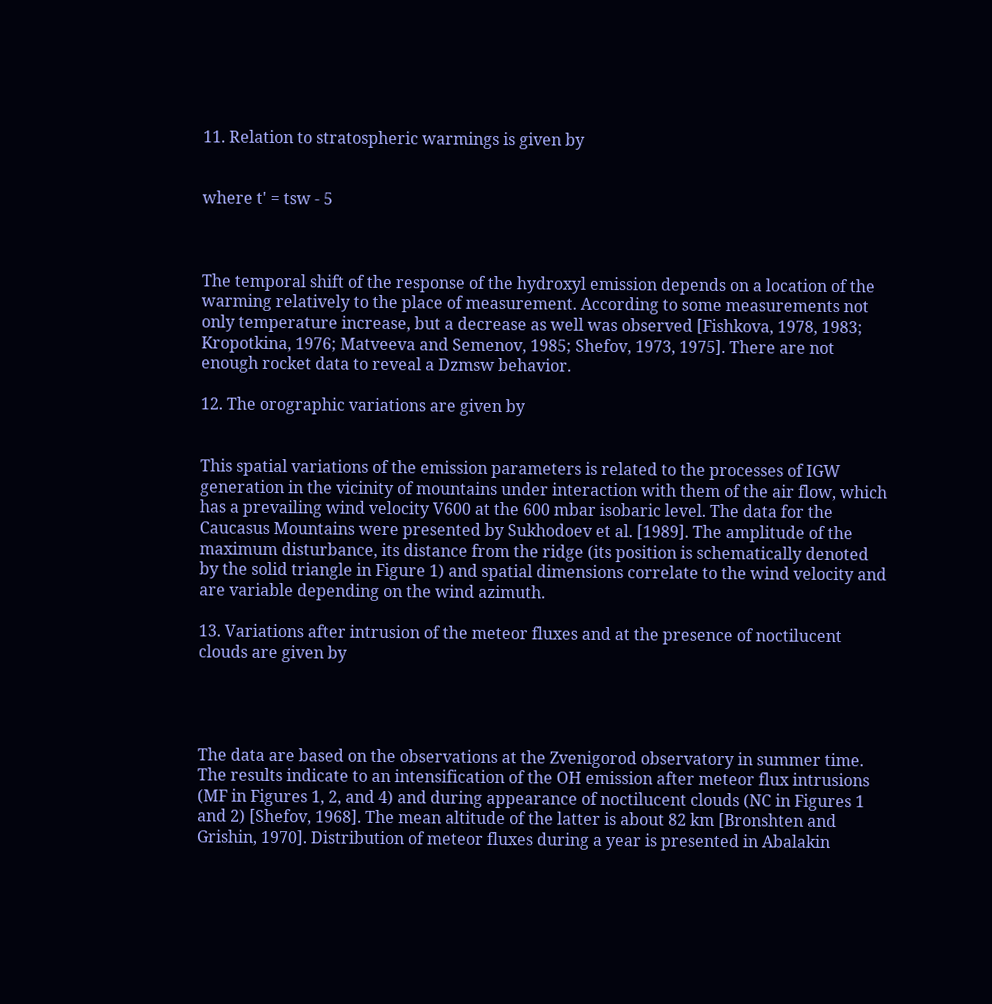11. Relation to stratospheric warmings is given by


where t' = tsw - 5



The temporal shift of the response of the hydroxyl emission depends on a location of the warming relatively to the place of measurement. According to some measurements not only temperature increase, but a decrease as well was observed [Fishkova, 1978, 1983; Kropotkina, 1976; Matveeva and Semenov, 1985; Shefov, 1973, 1975]. There are not enough rocket data to reveal a Dzmsw behavior.

12. The orographic variations are given by


This spatial variations of the emission parameters is related to the processes of IGW generation in the vicinity of mountains under interaction with them of the air flow, which has a prevailing wind velocity V600 at the 600 mbar isobaric level. The data for the Caucasus Mountains were presented by Sukhodoev et al. [1989]. The amplitude of the maximum disturbance, its distance from the ridge (its position is schematically denoted by the solid triangle in Figure 1) and spatial dimensions correlate to the wind velocity and are variable depending on the wind azimuth.

13. Variations after intrusion of the meteor fluxes and at the presence of noctilucent clouds are given by




The data are based on the observations at the Zvenigorod observatory in summer time. The results indicate to an intensification of the OH emission after meteor flux intrusions (MF in Figures 1, 2, and 4) and during appearance of noctilucent clouds (NC in Figures 1 and 2) [Shefov, 1968]. The mean altitude of the latter is about 82 km [Bronshten and Grishin, 1970]. Distribution of meteor fluxes during a year is presented in Abalakin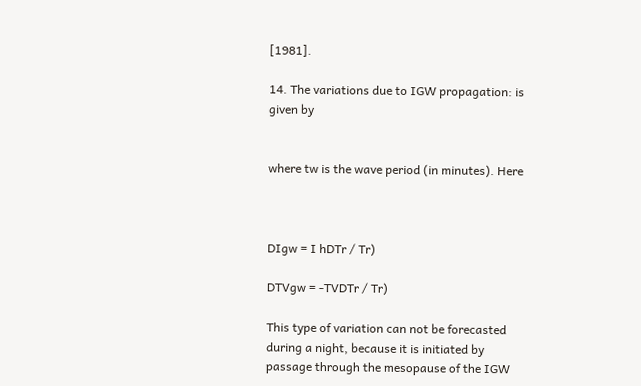[1981].

14. The variations due to IGW propagation: is given by


where tw is the wave period (in minutes). Here



DIgw = I hDTr / Tr)

DTVgw = -TVDTr / Tr)

This type of variation can not be forecasted during a night, because it is initiated by passage through the mesopause of the IGW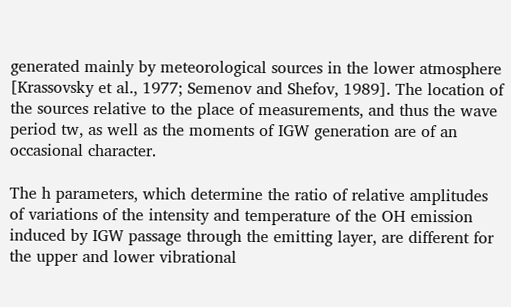generated mainly by meteorological sources in the lower atmosphere [Krassovsky et al., 1977; Semenov and Shefov, 1989]. The location of the sources relative to the place of measurements, and thus the wave period tw, as well as the moments of IGW generation are of an occasional character.

The h parameters, which determine the ratio of relative amplitudes of variations of the intensity and temperature of the OH emission induced by IGW passage through the emitting layer, are different for the upper and lower vibrational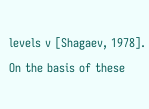levels v [Shagaev, 1978]. On the basis of these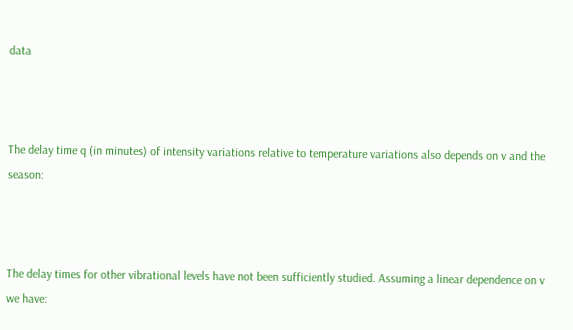data



The delay time q (in minutes) of intensity variations relative to temperature variations also depends on v and the season:



The delay times for other vibrational levels have not been sufficiently studied. Assuming a linear dependence on v we have: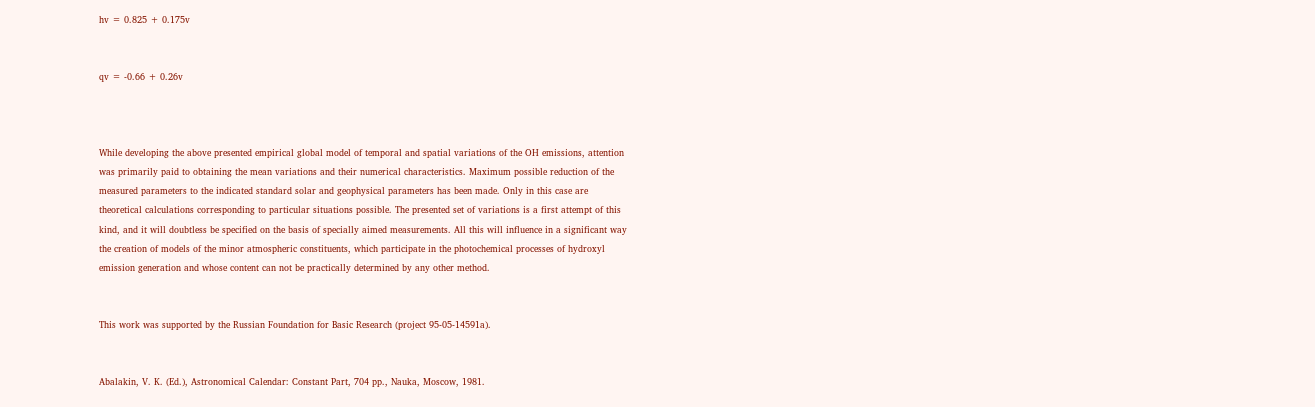hv = 0.825 + 0.175v


qv = -0.66 + 0.26v



While developing the above presented empirical global model of temporal and spatial variations of the OH emissions, attention was primarily paid to obtaining the mean variations and their numerical characteristics. Maximum possible reduction of the measured parameters to the indicated standard solar and geophysical parameters has been made. Only in this case are theoretical calculations corresponding to particular situations possible. The presented set of variations is a first attempt of this kind, and it will doubtless be specified on the basis of specially aimed measurements. All this will influence in a significant way the creation of models of the minor atmospheric constituents, which participate in the photochemical processes of hydroxyl emission generation and whose content can not be practically determined by any other method.


This work was supported by the Russian Foundation for Basic Research (project 95-05-14591a).


Abalakin, V. K. (Ed.), Astronomical Calendar: Constant Part, 704 pp., Nauka, Moscow, 1981.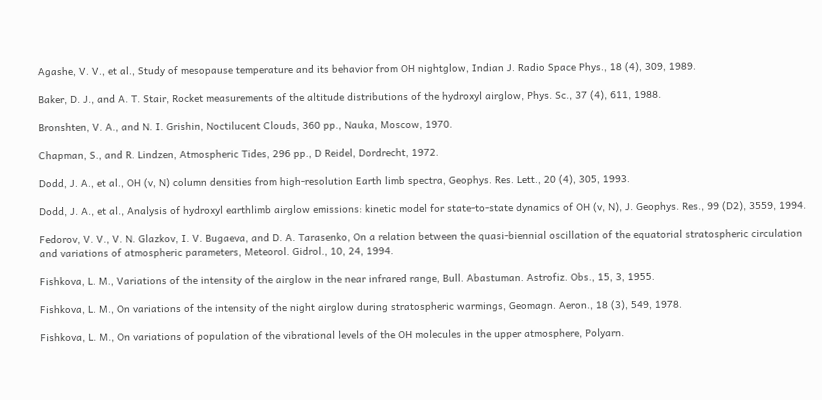Agashe, V. V., et al., Study of mesopause temperature and its behavior from OH nightglow, Indian J. Radio Space Phys., 18 (4), 309, 1989.

Baker, D. J., and A. T. Stair, Rocket measurements of the altitude distributions of the hydroxyl airglow, Phys. Sc., 37 (4), 611, 1988.

Bronshten, V. A., and N. I. Grishin, Noctilucent Clouds, 360 pp., Nauka, Moscow, 1970.

Chapman, S., and R. Lindzen, Atmospheric Tides, 296 pp., D Reidel, Dordrecht, 1972.

Dodd, J. A., et al., OH (v, N) column densities from high-resolution Earth limb spectra, Geophys. Res. Lett., 20 (4), 305, 1993.

Dodd, J. A., et al., Analysis of hydroxyl earthlimb airglow emissions: kinetic model for state-to-state dynamics of OH (v, N), J. Geophys. Res., 99 (D2), 3559, 1994.

Fedorov, V. V., V. N. Glazkov, I. V. Bugaeva, and D. A. Tarasenko, On a relation between the quasi-biennial oscillation of the equatorial stratospheric circulation and variations of atmospheric parameters, Meteorol. Gidrol., 10, 24, 1994.

Fishkova, L. M., Variations of the intensity of the airglow in the near infrared range, Bull. Abastuman. Astrofiz. Obs., 15, 3, 1955.

Fishkova, L. M., On variations of the intensity of the night airglow during stratospheric warmings, Geomagn. Aeron., 18 (3), 549, 1978.

Fishkova, L. M., On variations of population of the vibrational levels of the OH molecules in the upper atmosphere, Polyarn.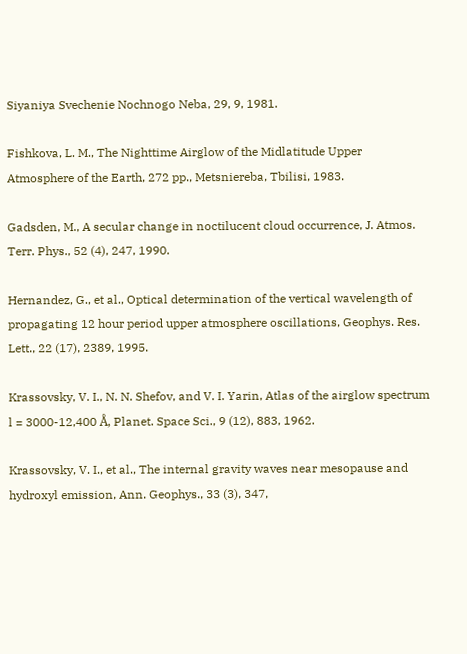Siyaniya Svechenie Nochnogo Neba, 29, 9, 1981.

Fishkova, L. M., The Nighttime Airglow of the Midlatitude Upper Atmosphere of the Earth, 272 pp., Metsniereba, Tbilisi, 1983.

Gadsden, M., A secular change in noctilucent cloud occurrence, J. Atmos. Terr. Phys., 52 (4), 247, 1990.

Hernandez, G., et al., Optical determination of the vertical wavelength of propagating 12 hour period upper atmosphere oscillations, Geophys. Res. Lett., 22 (17), 2389, 1995.

Krassovsky, V. I., N. N. Shefov, and V. I. Yarin, Atlas of the airglow spectrum l = 3000-12,400 Å, Planet. Space Sci., 9 (12), 883, 1962.

Krassovsky, V. I., et al., The internal gravity waves near mesopause and hydroxyl emission, Ann. Geophys., 33 (3), 347,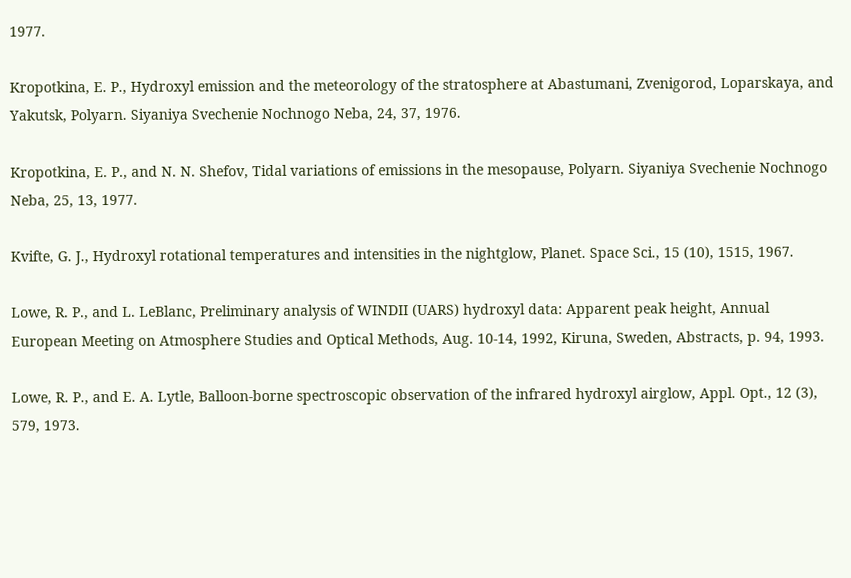1977.

Kropotkina, E. P., Hydroxyl emission and the meteorology of the stratosphere at Abastumani, Zvenigorod, Loparskaya, and Yakutsk, Polyarn. Siyaniya Svechenie Nochnogo Neba, 24, 37, 1976.

Kropotkina, E. P., and N. N. Shefov, Tidal variations of emissions in the mesopause, Polyarn. Siyaniya Svechenie Nochnogo Neba, 25, 13, 1977.

Kvifte, G. J., Hydroxyl rotational temperatures and intensities in the nightglow, Planet. Space Sci., 15 (10), 1515, 1967.

Lowe, R. P., and L. LeBlanc, Preliminary analysis of WINDII (UARS) hydroxyl data: Apparent peak height, Annual European Meeting on Atmosphere Studies and Optical Methods, Aug. 10-14, 1992, Kiruna, Sweden, Abstracts, p. 94, 1993.

Lowe, R. P., and E. A. Lytle, Balloon-borne spectroscopic observation of the infrared hydroxyl airglow, Appl. Opt., 12 (3), 579, 1973.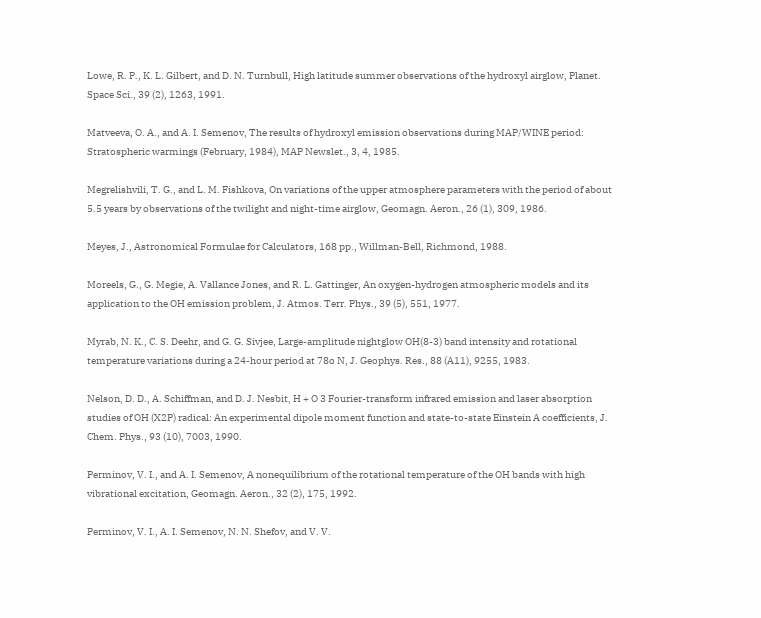Lowe, R. P., K. L. Gilbert, and D. N. Turnbull, High latitude summer observations of the hydroxyl airglow, Planet. Space Sci., 39 (2), 1263, 1991.

Matveeva, O. A., and A. I. Semenov, The results of hydroxyl emission observations during MAP/WINE period: Stratospheric warmings (February, 1984), MAP Newslet., 3, 4, 1985.

Megrelishvili, T. G., and L. M. Fishkova, On variations of the upper atmosphere parameters with the period of about 5.5 years by observations of the twilight and night-time airglow, Geomagn. Aeron., 26 (1), 309, 1986.

Meyes, J., Astronomical Formulae for Calculators, 168 pp., Willman-Bell, Richmond, 1988.

Moreels, G., G. Megie, A. Vallance Jones, and R. L. Gattinger, An oxygen-hydrogen atmospheric models and its application to the OH emission problem, J. Atmos. Terr. Phys., 39 (5), 551, 1977.

Myrab, N. K., C. S. Deehr, and G. G. Sivjee, Large-amplitude nightglow OH(8-3) band intensity and rotational temperature variations during a 24-hour period at 78o N, J. Geophys. Res., 88 (A11), 9255, 1983.

Nelson, D. D., A. Schiffman, and D. J. Nesbit, H + O 3 Fourier-transform infrared emission and laser absorption studies of OH (X2P) radical: An experimental dipole moment function and state-to-state Einstein A coefficients, J. Chem. Phys., 93 (10), 7003, 1990.

Perminov, V. I., and A. I. Semenov, A nonequilibrium of the rotational temperature of the OH bands with high vibrational excitation, Geomagn. Aeron., 32 (2), 175, 1992.

Perminov, V. I., A. I. Semenov, N. N. Shefov, and V. V.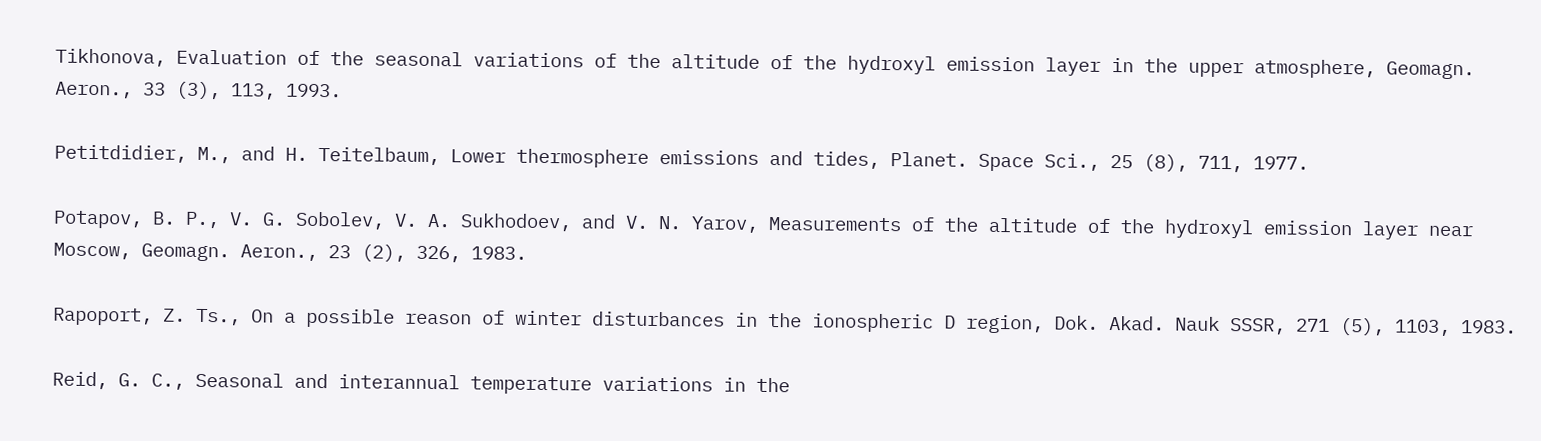Tikhonova, Evaluation of the seasonal variations of the altitude of the hydroxyl emission layer in the upper atmosphere, Geomagn. Aeron., 33 (3), 113, 1993.

Petitdidier, M., and H. Teitelbaum, Lower thermosphere emissions and tides, Planet. Space Sci., 25 (8), 711, 1977.

Potapov, B. P., V. G. Sobolev, V. A. Sukhodoev, and V. N. Yarov, Measurements of the altitude of the hydroxyl emission layer near Moscow, Geomagn. Aeron., 23 (2), 326, 1983.

Rapoport, Z. Ts., On a possible reason of winter disturbances in the ionospheric D region, Dok. Akad. Nauk SSSR, 271 (5), 1103, 1983.

Reid, G. C., Seasonal and interannual temperature variations in the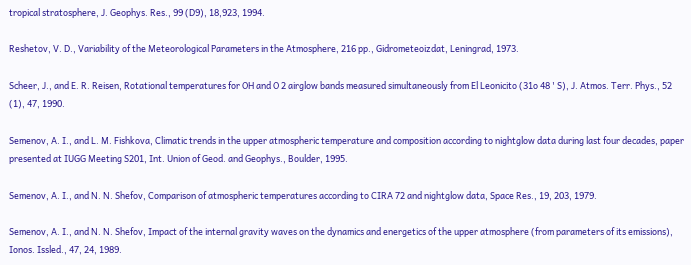tropical stratosphere, J. Geophys. Res., 99 (D9), 18,923, 1994.

Reshetov, V. D., Variability of the Meteorological Parameters in the Atmosphere, 216 pp., Gidrometeoizdat, Leningrad, 1973.

Scheer, J., and E. R. Reisen, Rotational temperatures for OH and O 2 airglow bands measured simultaneously from El Leonicito (31o 48 ' S), J. Atmos. Terr. Phys., 52 (1), 47, 1990.

Semenov, A. I., and L. M. Fishkova, Climatic trends in the upper atmospheric temperature and composition according to nightglow data during last four decades, paper presented at IUGG Meeting S201, Int. Union of Geod. and Geophys., Boulder, 1995.

Semenov, A. I., and N. N. Shefov, Comparison of atmospheric temperatures according to CIRA 72 and nightglow data, Space Res., 19, 203, 1979.

Semenov, A. I., and N. N. Shefov, Impact of the internal gravity waves on the dynamics and energetics of the upper atmosphere (from parameters of its emissions), Ionos. Issled., 47, 24, 1989.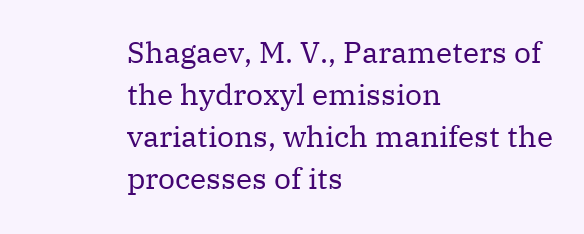Shagaev, M. V., Parameters of the hydroxyl emission variations, which manifest the processes of its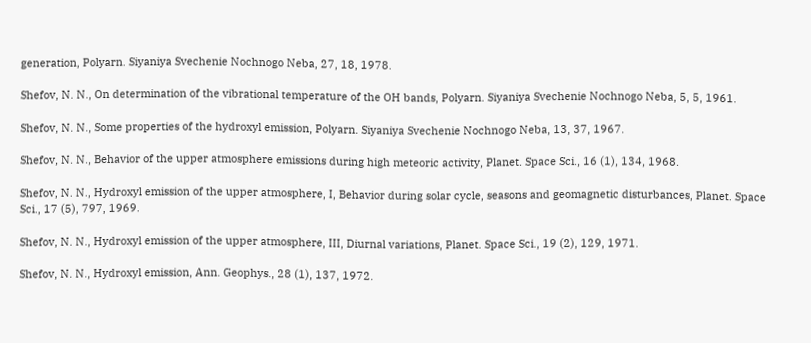generation, Polyarn. Siyaniya Svechenie Nochnogo Neba, 27, 18, 1978.

Shefov, N. N., On determination of the vibrational temperature of the OH bands, Polyarn. Siyaniya Svechenie Nochnogo Neba, 5, 5, 1961.

Shefov, N. N., Some properties of the hydroxyl emission, Polyarn. Siyaniya Svechenie Nochnogo Neba, 13, 37, 1967.

Shefov, N. N., Behavior of the upper atmosphere emissions during high meteoric activity, Planet. Space Sci., 16 (1), 134, 1968.

Shefov, N. N., Hydroxyl emission of the upper atmosphere, I, Behavior during solar cycle, seasons and geomagnetic disturbances, Planet. Space Sci., 17 (5), 797, 1969.

Shefov, N. N., Hydroxyl emission of the upper atmosphere, III, Diurnal variations, Planet. Space Sci., 19 (2), 129, 1971.

Shefov, N. N., Hydroxyl emission, Ann. Geophys., 28 (1), 137, 1972.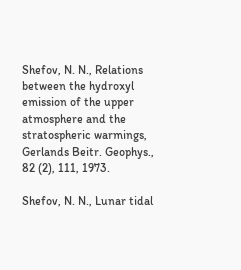Shefov, N. N., Relations between the hydroxyl emission of the upper atmosphere and the stratospheric warmings, Gerlands Beitr. Geophys., 82 (2), 111, 1973.

Shefov, N. N., Lunar tidal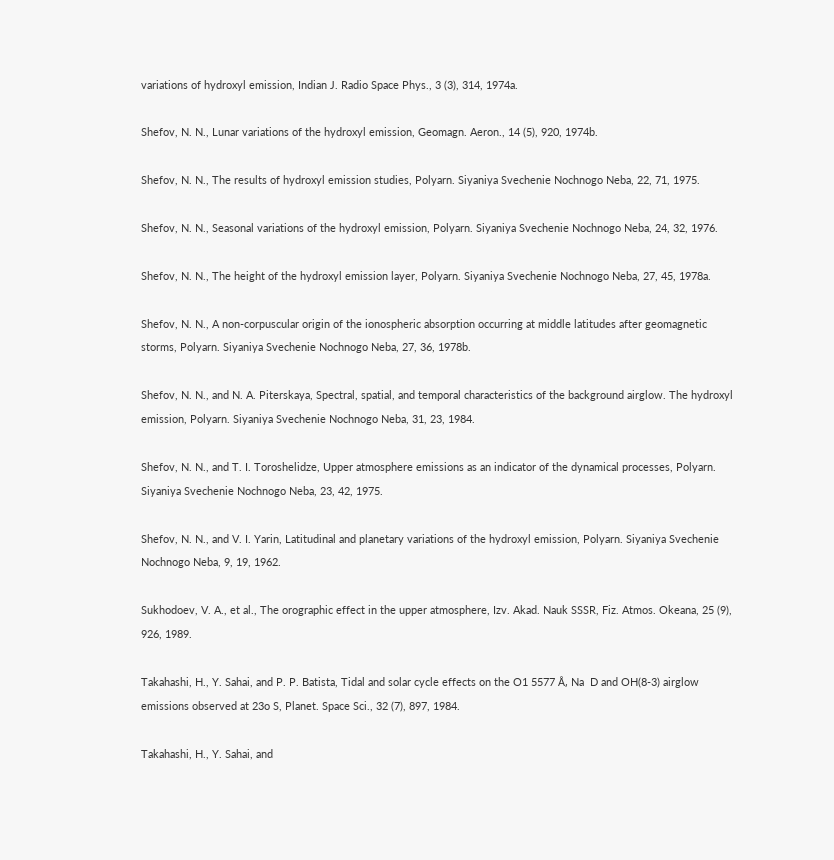variations of hydroxyl emission, Indian J. Radio Space Phys., 3 (3), 314, 1974a.

Shefov, N. N., Lunar variations of the hydroxyl emission, Geomagn. Aeron., 14 (5), 920, 1974b.

Shefov, N. N., The results of hydroxyl emission studies, Polyarn. Siyaniya Svechenie Nochnogo Neba, 22, 71, 1975.

Shefov, N. N., Seasonal variations of the hydroxyl emission, Polyarn. Siyaniya Svechenie Nochnogo Neba, 24, 32, 1976.

Shefov, N. N., The height of the hydroxyl emission layer, Polyarn. Siyaniya Svechenie Nochnogo Neba, 27, 45, 1978a.

Shefov, N. N., A non-corpuscular origin of the ionospheric absorption occurring at middle latitudes after geomagnetic storms, Polyarn. Siyaniya Svechenie Nochnogo Neba, 27, 36, 1978b.

Shefov, N. N., and N. A. Piterskaya, Spectral, spatial, and temporal characteristics of the background airglow. The hydroxyl emission, Polyarn. Siyaniya Svechenie Nochnogo Neba, 31, 23, 1984.

Shefov, N. N., and T. I. Toroshelidze, Upper atmosphere emissions as an indicator of the dynamical processes, Polyarn. Siyaniya Svechenie Nochnogo Neba, 23, 42, 1975.

Shefov, N. N., and V. I. Yarin, Latitudinal and planetary variations of the hydroxyl emission, Polyarn. Siyaniya Svechenie Nochnogo Neba, 9, 19, 1962.

Sukhodoev, V. A., et al., The orographic effect in the upper atmosphere, Izv. Akad. Nauk SSSR, Fiz. Atmos. Okeana, 25 (9), 926, 1989.

Takahashi, H., Y. Sahai, and P. P. Batista, Tidal and solar cycle effects on the O1 5577 Å, Na  D and OH(8-3) airglow emissions observed at 23o S, Planet. Space Sci., 32 (7), 897, 1984.

Takahashi, H., Y. Sahai, and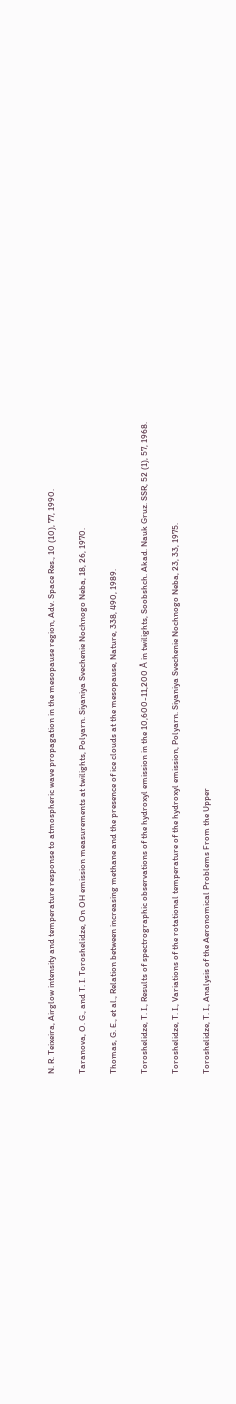N. R. Teixeira, Airglow intensity and temperature response to atmospheric wave propagation in the mesopause region, Adv. Space Res., 10 (10), 77, 1990.

Taranova, O. G., and T. I. Toroshelidze, On OH emission measurements at twilights, Polyarn. Siyaniya Svechenie Nochnogo Neba, 18, 26, 1970.

Thomas, G. E., et al., Relation between increasing methane and the presence of ice clouds at the mesopause, Nature, 338, 490, 1989.

Toroshelidze, T. I., Results of spectrographic observations of the hydroxyl emission in the 10,600-11,200 Å in twilights, Soobshch. Akad. Nauk Gruz. SSR, 52 (1), 57, 1968.

Toroshelidze, T. I., Variations of the rotational temperature of the hydroxyl emission, Polyarn. Siyaniya Svechenie Nochnogo Neba, 23, 33, 1975.

Toroshelidze, T. I., Analysis of the Aeronomical Problems From the Upper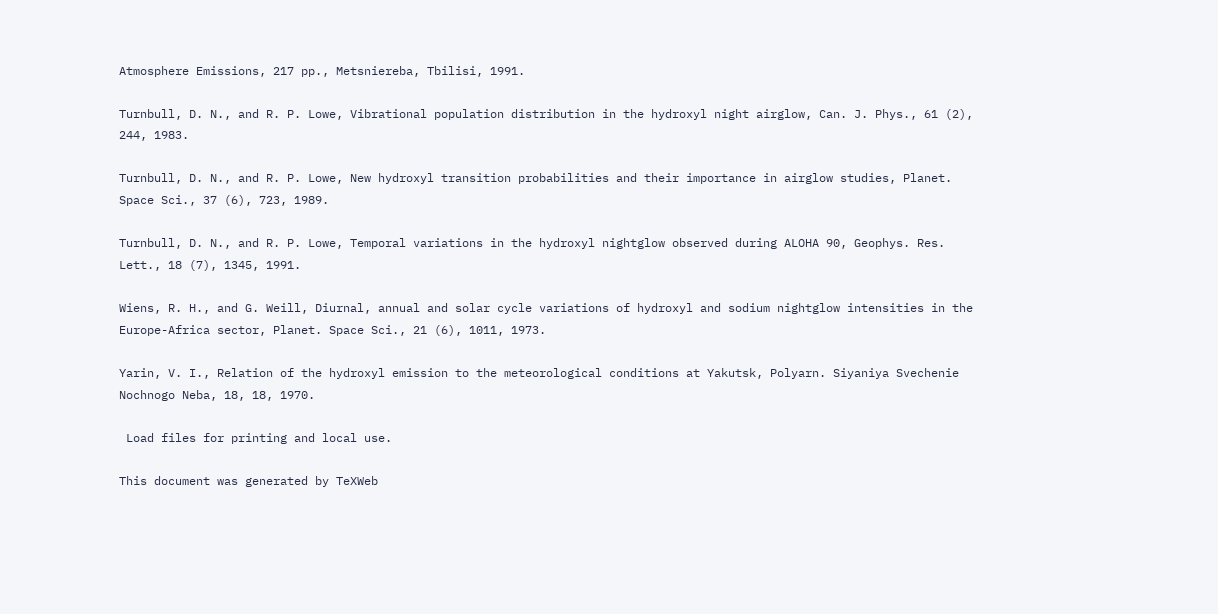Atmosphere Emissions, 217 pp., Metsniereba, Tbilisi, 1991.

Turnbull, D. N., and R. P. Lowe, Vibrational population distribution in the hydroxyl night airglow, Can. J. Phys., 61 (2), 244, 1983.

Turnbull, D. N., and R. P. Lowe, New hydroxyl transition probabilities and their importance in airglow studies, Planet. Space Sci., 37 (6), 723, 1989.

Turnbull, D. N., and R. P. Lowe, Temporal variations in the hydroxyl nightglow observed during ALOHA 90, Geophys. Res. Lett., 18 (7), 1345, 1991.

Wiens, R. H., and G. Weill, Diurnal, annual and solar cycle variations of hydroxyl and sodium nightglow intensities in the Europe-Africa sector, Planet. Space Sci., 21 (6), 1011, 1973.

Yarin, V. I., Relation of the hydroxyl emission to the meteorological conditions at Yakutsk, Polyarn. Siyaniya Svechenie Nochnogo Neba, 18, 18, 1970.

 Load files for printing and local use.

This document was generated by TeXWeb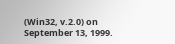(Win32, v.2.0) on September 13, 1999.